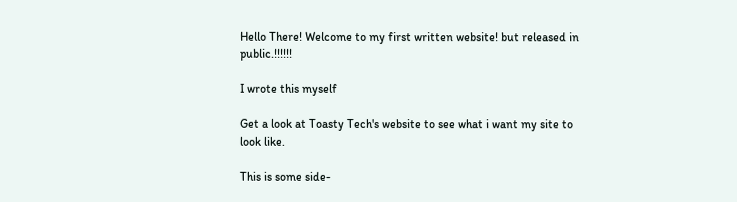Hello There! Welcome to my first written website! but released in public.!!!!!!

I wrote this myself

Get a look at Toasty Tech's website to see what i want my site to look like.

This is some side-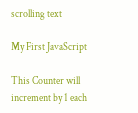scrolling text

My First JavaScript

This Counter will increment by 1 each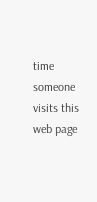time someone visits this web page